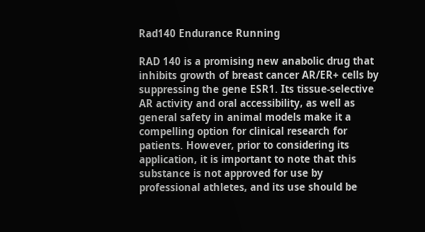Rad140 Endurance Running

RAD 140 is a promising new anabolic drug that inhibits growth of breast cancer AR/ER+ cells by suppressing the gene ESR1. Its tissue-selective AR activity and oral accessibility, as well as general safety in animal models make it a compelling option for clinical research for patients. However, prior to considering its application, it is important to note that this substance is not approved for use by professional athletes, and its use should be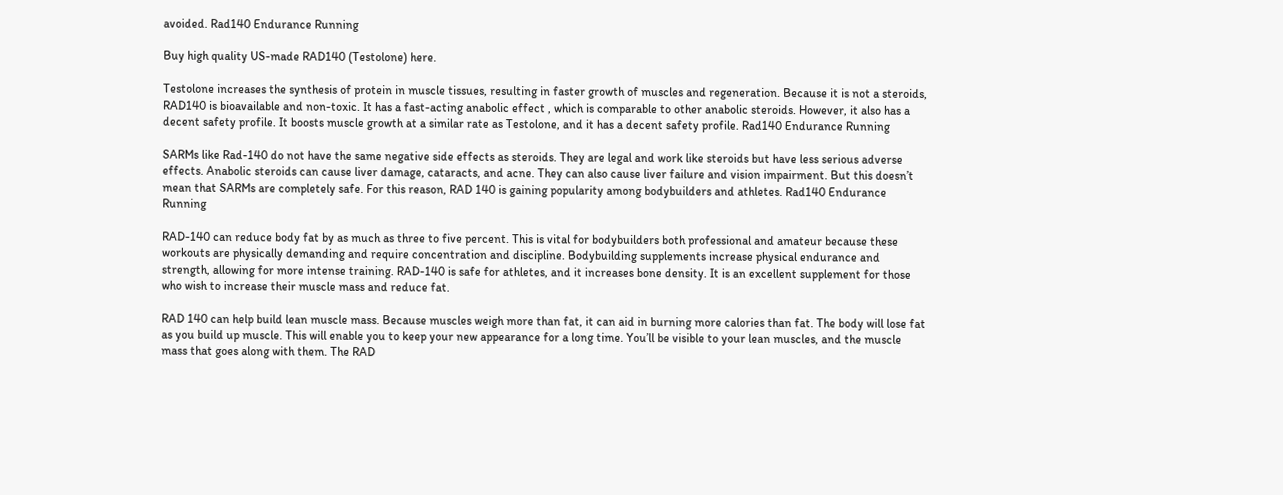avoided. Rad140 Endurance Running

Buy high quality US-made RAD140 (Testolone) here.

Testolone increases the synthesis of protein in muscle tissues, resulting in faster growth of muscles and regeneration. Because it is not a steroids, RAD140 is bioavailable and non-toxic. It has a fast-acting anabolic effect , which is comparable to other anabolic steroids. However, it also has a decent safety profile. It boosts muscle growth at a similar rate as Testolone, and it has a decent safety profile. Rad140 Endurance Running

SARMs like Rad-140 do not have the same negative side effects as steroids. They are legal and work like steroids but have less serious adverse effects. Anabolic steroids can cause liver damage, cataracts, and acne. They can also cause liver failure and vision impairment. But this doesn’t mean that SARMs are completely safe. For this reason, RAD 140 is gaining popularity among bodybuilders and athletes. Rad140 Endurance Running

RAD-140 can reduce body fat by as much as three to five percent. This is vital for bodybuilders both professional and amateur because these workouts are physically demanding and require concentration and discipline. Bodybuilding supplements increase physical endurance and strength, allowing for more intense training. RAD-140 is safe for athletes, and it increases bone density. It is an excellent supplement for those who wish to increase their muscle mass and reduce fat.

RAD 140 can help build lean muscle mass. Because muscles weigh more than fat, it can aid in burning more calories than fat. The body will lose fat as you build up muscle. This will enable you to keep your new appearance for a long time. You’ll be visible to your lean muscles, and the muscle mass that goes along with them. The RAD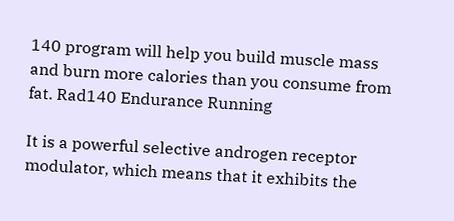140 program will help you build muscle mass and burn more calories than you consume from fat. Rad140 Endurance Running

It is a powerful selective androgen receptor modulator, which means that it exhibits the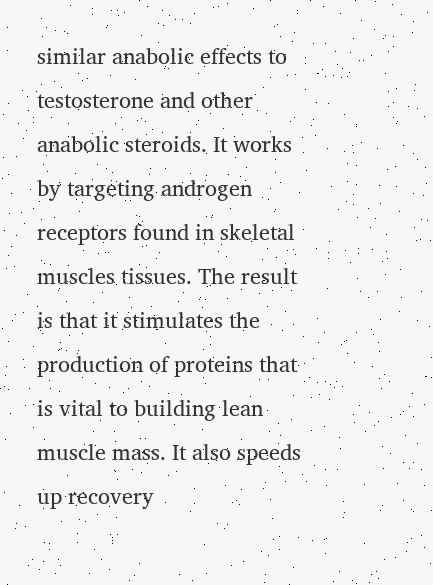similar anabolic effects to testosterone and other anabolic steroids. It works by targeting androgen receptors found in skeletal muscles tissues. The result is that it stimulates the production of proteins that is vital to building lean muscle mass. It also speeds up recovery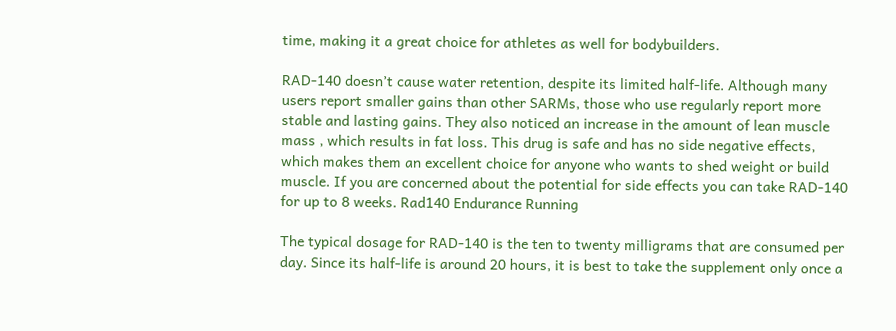time, making it a great choice for athletes as well for bodybuilders.

RAD-140 doesn’t cause water retention, despite its limited half-life. Although many users report smaller gains than other SARMs, those who use regularly report more stable and lasting gains. They also noticed an increase in the amount of lean muscle mass , which results in fat loss. This drug is safe and has no side negative effects, which makes them an excellent choice for anyone who wants to shed weight or build muscle. If you are concerned about the potential for side effects you can take RAD-140 for up to 8 weeks. Rad140 Endurance Running

The typical dosage for RAD-140 is the ten to twenty milligrams that are consumed per day. Since its half-life is around 20 hours, it is best to take the supplement only once a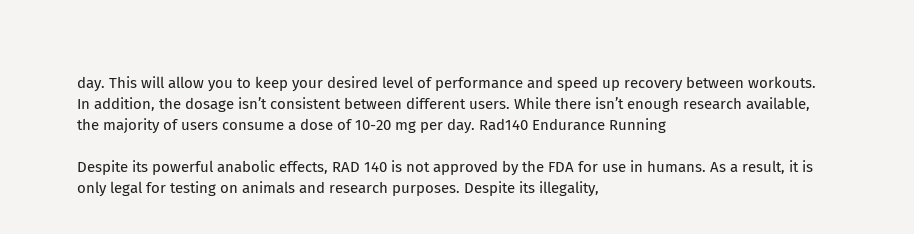day. This will allow you to keep your desired level of performance and speed up recovery between workouts. In addition, the dosage isn’t consistent between different users. While there isn’t enough research available, the majority of users consume a dose of 10-20 mg per day. Rad140 Endurance Running

Despite its powerful anabolic effects, RAD 140 is not approved by the FDA for use in humans. As a result, it is only legal for testing on animals and research purposes. Despite its illegality,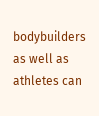bodybuilders as well as athletes can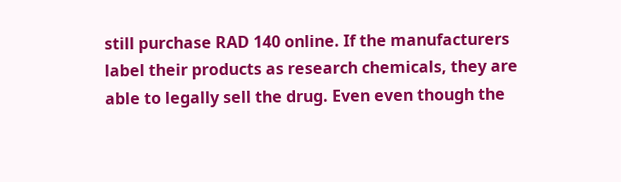still purchase RAD 140 online. If the manufacturers label their products as research chemicals, they are able to legally sell the drug. Even even though the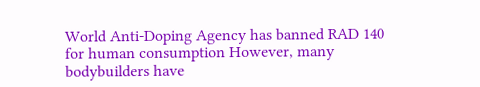World Anti-Doping Agency has banned RAD 140 for human consumption However, many bodybuilders have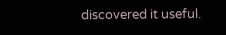discovered it useful.